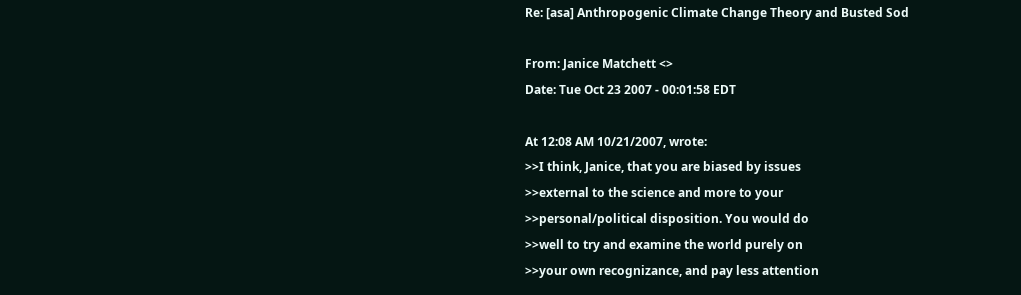Re: [asa] Anthropogenic Climate Change Theory and Busted Sod

From: Janice Matchett <>
Date: Tue Oct 23 2007 - 00:01:58 EDT

At 12:08 AM 10/21/2007, wrote:
>>I think, Janice, that you are biased by issues
>>external to the science and more to your
>>personal/political disposition. You would do
>>well to try and examine the world purely on
>>your own recognizance, and pay less attention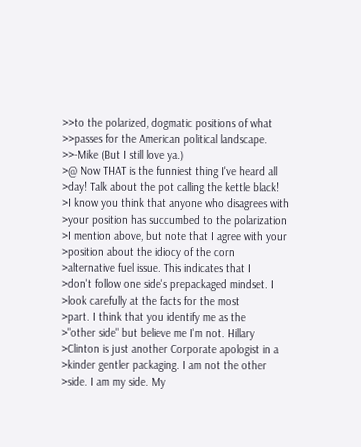>>to the polarized, dogmatic positions of what
>>passes for the American political landscape.
>>-Mike (But I still love ya.)
>@ Now THAT is the funniest thing I've heard all
>day! Talk about the pot calling the kettle black!
>I know you think that anyone who disagrees with
>your position has succumbed to the polarization
>I mention above, but note that I agree with your
>position about the idiocy of the corn
>alternative fuel issue. This indicates that I
>don't follow one side's prepackaged mindset. I
>look carefully at the facts for the most
>part. I think that you identify me as the
>"other side" but believe me I'm not. Hillary
>Clinton is just another Corporate apologist in a
>kinder gentler packaging. I am not the other
>side. I am my side. My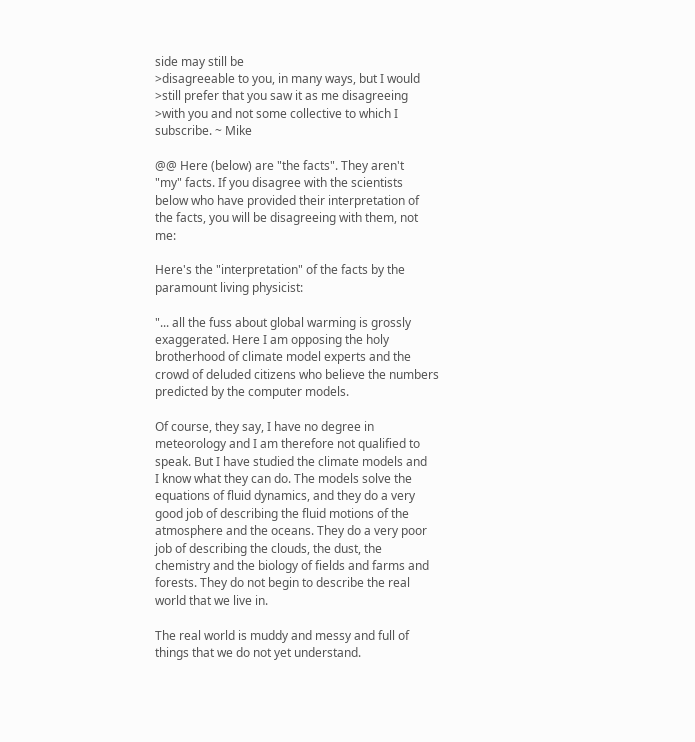side may still be
>disagreeable to you, in many ways, but I would
>still prefer that you saw it as me disagreeing
>with you and not some collective to which I subscribe. ~ Mike

@@ Here (below) are "the facts". They aren't
"my" facts. If you disagree with the scientists
below who have provided their interpretation of
the facts, you will be disagreeing with them, not me:

Here's the "interpretation" of the facts by the paramount living physicist:

"... all the fuss about global warming is grossly
exaggerated. Here I am opposing the holy
brotherhood of climate model experts and the
crowd of deluded citizens who believe the numbers
predicted by the computer models.

Of course, they say, I have no degree in
meteorology and I am therefore not qualified to
speak. But I have studied the climate models and
I know what they can do. The models solve the
equations of fluid dynamics, and they do a very
good job of describing the fluid motions of the
atmosphere and the oceans. They do a very poor
job of describing the clouds, the dust, the
chemistry and the biology of fields and farms and
forests. They do not begin to describe the real world that we live in.

The real world is muddy and messy and full of
things that we do not yet understand.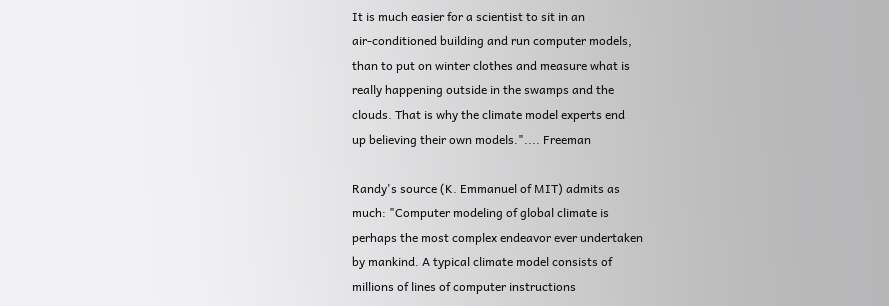It is much easier for a scientist to sit in an
air-conditioned building and run computer models,
than to put on winter clothes and measure what is
really happening outside in the swamps and the
clouds. That is why the climate model experts end
up believing their own models.".... Freeman

Randy's source (K. Emmanuel of MIT) admits as
much: "Computer modeling of global climate is
perhaps the most complex endeavor ever undertaken
by mankind. A typical climate model consists of
millions of lines of computer instructions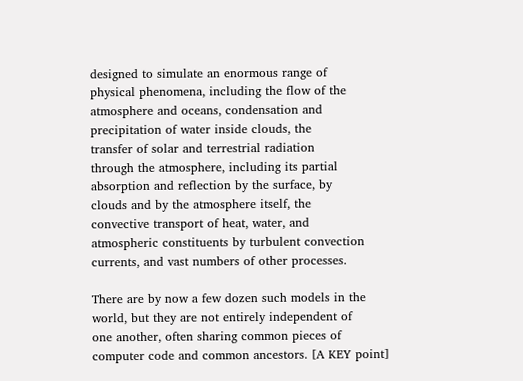designed to simulate an enormous range of
physical phenomena, including the flow of the
atmosphere and oceans, condensation and
precipitation of water inside clouds, the
transfer of solar and terrestrial radiation
through the atmosphere, including its partial
absorption and reflection by the surface, by
clouds and by the atmosphere itself, the
convective transport of heat, water, and
atmospheric constituents by turbulent convection
currents, and vast numbers of other processes.

There are by now a few dozen such models in the
world, but they are not entirely independent of
one another, often sharing common pieces of
computer code and common ancestors. [A KEY point]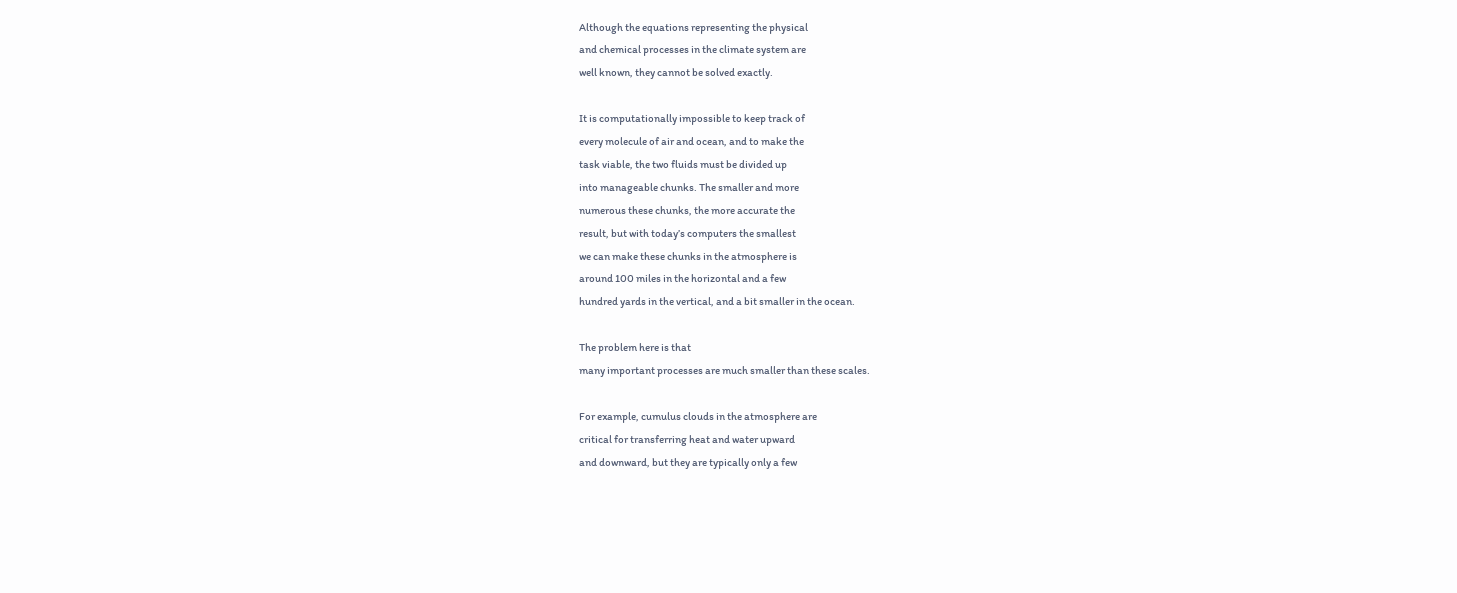Although the equations representing the physical
and chemical processes in the climate system are
well known, they cannot be solved exactly.

It is computationally impossible to keep track of
every molecule of air and ocean, and to make the
task viable, the two fluids must be divided up
into manageable chunks. The smaller and more
numerous these chunks, the more accurate the
result, but with today’s computers the smallest
we can make these chunks in the atmosphere is
around 100 miles in the horizontal and a few
hundred yards in the vertical, and a bit smaller in the ocean.

The problem here is that
many important processes are much smaller than these scales.

For example, cumulus clouds in the atmosphere are
critical for transferring heat and water upward
and downward, but they are typically only a few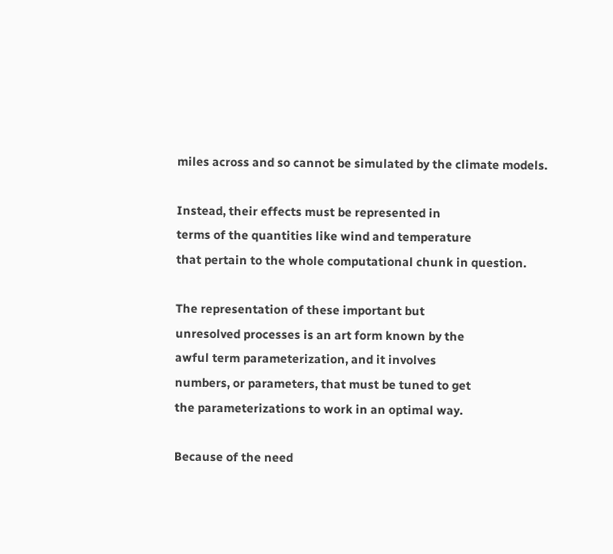miles across and so cannot be simulated by the climate models.

Instead, their effects must be represented in
terms of the quantities like wind and temperature
that pertain to the whole computational chunk in question.

The representation of these important but
unresolved processes is an art form known by the
awful term parameterization, and it involves
numbers, or parameters, that must be tuned to get
the parameterizations to work in an optimal way.

Because of the need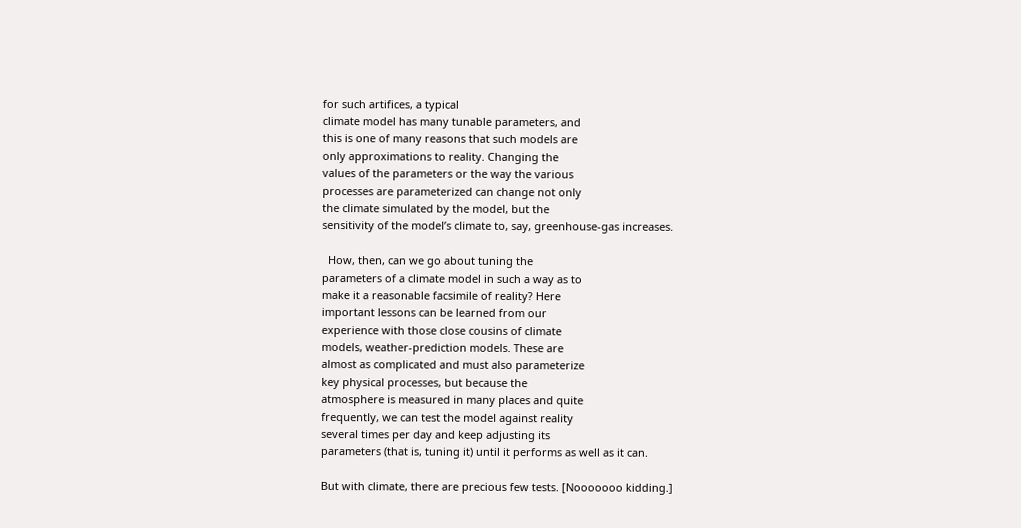for such artifices, a typical
climate model has many tunable parameters, and
this is one of many reasons that such models are
only approximations to reality. Changing the
values of the parameters or the way the various
processes are parameterized can change not only
the climate simulated by the model, but the
sensitivity of the model’s climate to, say, greenhouse-gas increases.

  How, then, can we go about tuning the
parameters of a climate model in such a way as to
make it a reasonable facsimile of reality? Here
important lessons can be learned from our
experience with those close cousins of climate
models, weather-prediction models. These are
almost as complicated and must also parameterize
key physical processes, but because the
atmosphere is measured in many places and quite
frequently, we can test the model against reality
several times per day and keep adjusting its
parameters (that is, tuning it) until it performs as well as it can.

But with climate, there are precious few tests. [Nooooooo kidding.]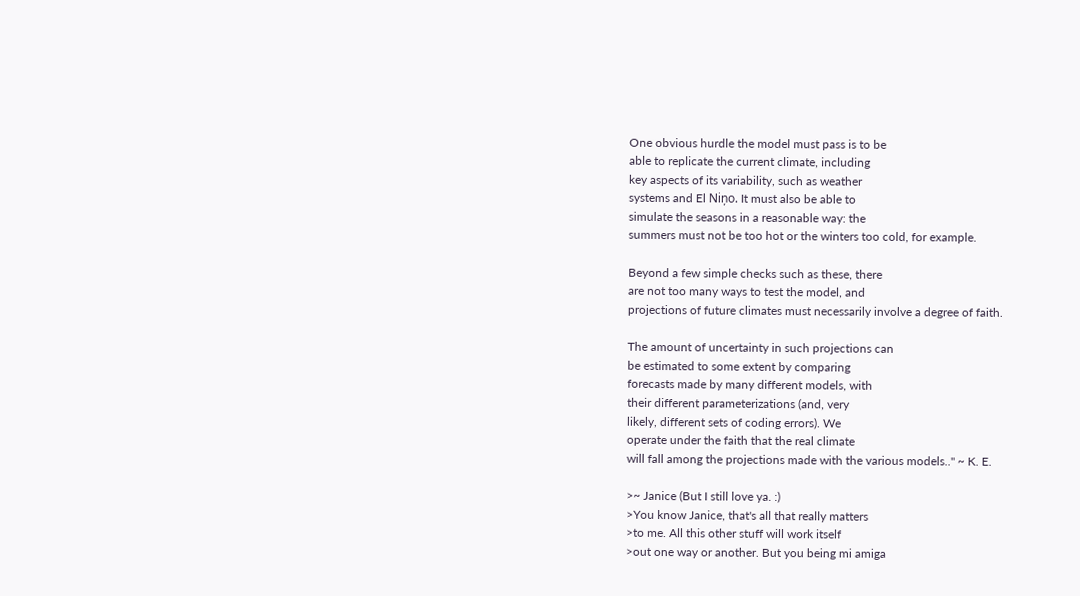One obvious hurdle the model must pass is to be
able to replicate the current climate, including
key aspects of its variability, such as weather
systems and El Niņo. It must also be able to
simulate the seasons in a reasonable way: the
summers must not be too hot or the winters too cold, for example.

Beyond a few simple checks such as these, there
are not too many ways to test the model, and
projections of future climates must necessarily involve a degree of faith.

The amount of uncertainty in such projections can
be estimated to some extent by comparing
forecasts made by many different models, with
their different parameterizations (and, very
likely, different sets of coding errors). We
operate under the faith that the real climate
will fall among the projections made with the various models.." ~ K. E.

>~ Janice (But I still love ya. :)
>You know Janice, that's all that really matters
>to me. All this other stuff will work itself
>out one way or another. But you being mi amiga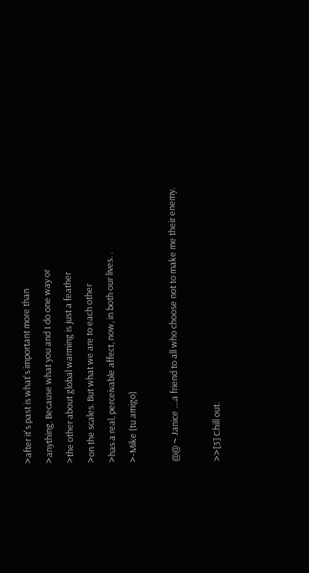>after it's past is what's important more than
>anything. Because what you and I do one way or
>the other about global warming is just a feather
>on the scales. But what we are to each other
>has a real, perceivable affect, now, in both our lives. .
>-Mike (tu amigo)

@@ ~ Janice ....a friend to all who choose not to make me their enemy.

>>[3] Chill out.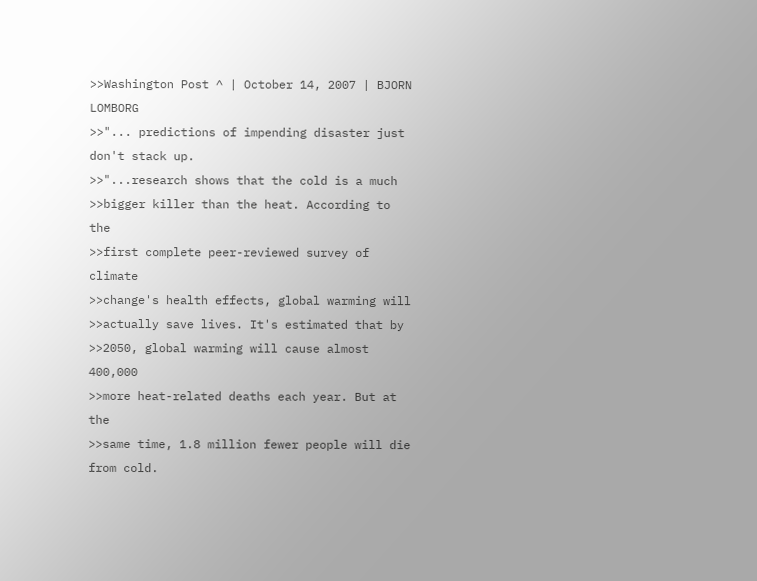>>Washington Post ^ | October 14, 2007 | BJORN LOMBORG
>>"... predictions of impending disaster just don't stack up.
>>"...research shows that the cold is a much
>>bigger killer than the heat. According to the
>>first complete peer-reviewed survey of climate
>>change's health effects, global warming will
>>actually save lives. It's estimated that by
>>2050, global warming will cause almost 400,000
>>more heat-related deaths each year. But at the
>>same time, 1.8 million fewer people will die from cold.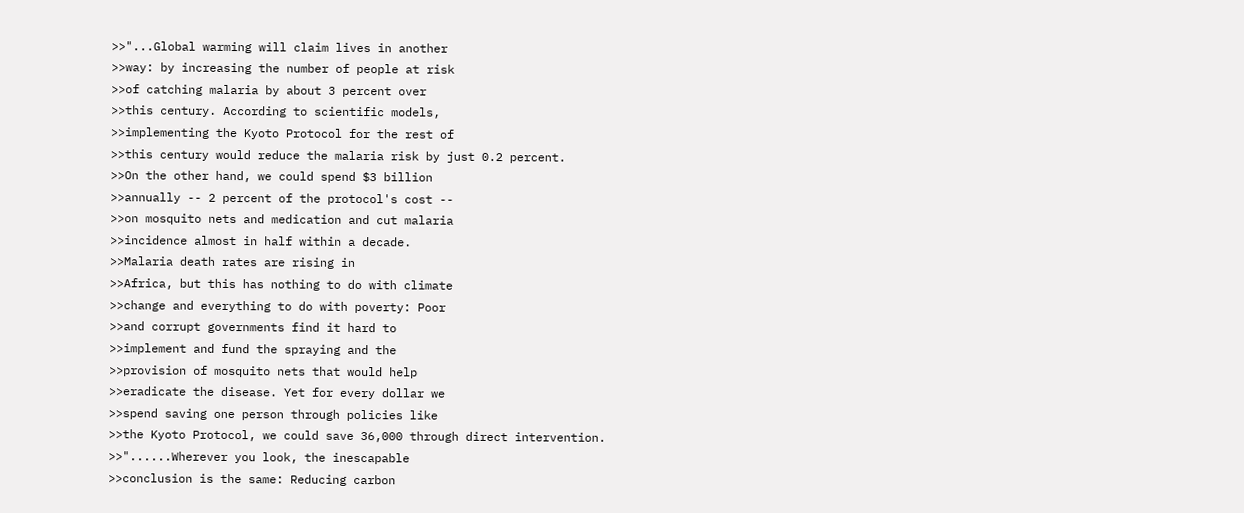>>"...Global warming will claim lives in another
>>way: by increasing the number of people at risk
>>of catching malaria by about 3 percent over
>>this century. According to scientific models,
>>implementing the Kyoto Protocol for the rest of
>>this century would reduce the malaria risk by just 0.2 percent.
>>On the other hand, we could spend $3 billion
>>annually -- 2 percent of the protocol's cost --
>>on mosquito nets and medication and cut malaria
>>incidence almost in half within a decade.
>>Malaria death rates are rising in
>>Africa, but this has nothing to do with climate
>>change and everything to do with poverty: Poor
>>and corrupt governments find it hard to
>>implement and fund the spraying and the
>>provision of mosquito nets that would help
>>eradicate the disease. Yet for every dollar we
>>spend saving one person through policies like
>>the Kyoto Protocol, we could save 36,000 through direct intervention.
>>"......Wherever you look, the inescapable
>>conclusion is the same: Reducing carbon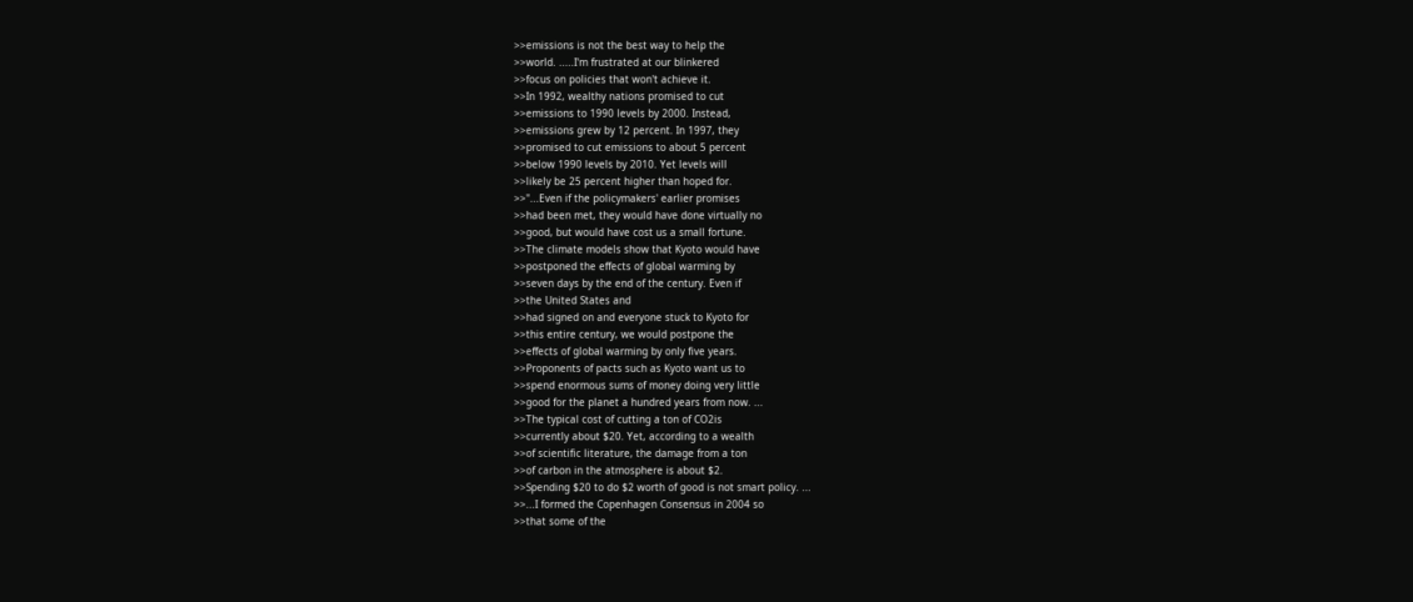>>emissions is not the best way to help the
>>world. .....I'm frustrated at our blinkered
>>focus on policies that won't achieve it.
>>In 1992, wealthy nations promised to cut
>>emissions to 1990 levels by 2000. Instead,
>>emissions grew by 12 percent. In 1997, they
>>promised to cut emissions to about 5 percent
>>below 1990 levels by 2010. Yet levels will
>>likely be 25 percent higher than hoped for.
>>"...Even if the policymakers' earlier promises
>>had been met, they would have done virtually no
>>good, but would have cost us a small fortune.
>>The climate models show that Kyoto would have
>>postponed the effects of global warming by
>>seven days by the end of the century. Even if
>>the United States and
>>had signed on and everyone stuck to Kyoto for
>>this entire century, we would postpone the
>>effects of global warming by only five years.
>>Proponents of pacts such as Kyoto want us to
>>spend enormous sums of money doing very little
>>good for the planet a hundred years from now. ...
>>The typical cost of cutting a ton of CO2is
>>currently about $20. Yet, according to a wealth
>>of scientific literature, the damage from a ton
>>of carbon in the atmosphere is about $2.
>>Spending $20 to do $2 worth of good is not smart policy. ...
>>...I formed the Copenhagen Consensus in 2004 so
>>that some of the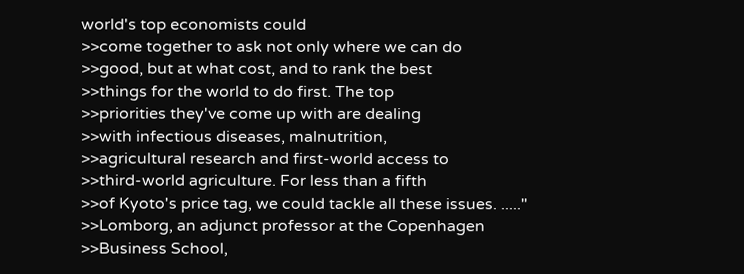world's top economists could
>>come together to ask not only where we can do
>>good, but at what cost, and to rank the best
>>things for the world to do first. The top
>>priorities they've come up with are dealing
>>with infectious diseases, malnutrition,
>>agricultural research and first-world access to
>>third-world agriculture. For less than a fifth
>>of Kyoto's price tag, we could tackle all these issues. ....."
>>Lomborg, an adjunct professor at the Copenhagen
>>Business School,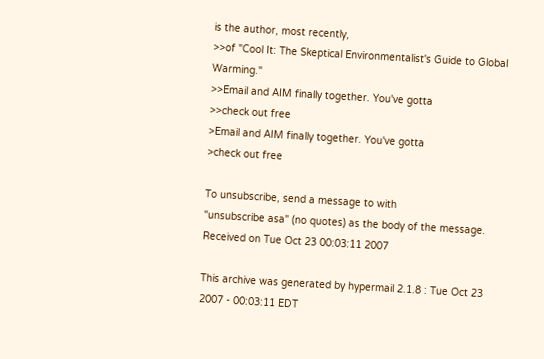is the author, most recently,
>>of "Cool It: The Skeptical Environmentalist's Guide to Global Warming."
>>Email and AIM finally together. You've gotta
>>check out free
>Email and AIM finally together. You've gotta
>check out free

To unsubscribe, send a message to with
"unsubscribe asa" (no quotes) as the body of the message.
Received on Tue Oct 23 00:03:11 2007

This archive was generated by hypermail 2.1.8 : Tue Oct 23 2007 - 00:03:11 EDT